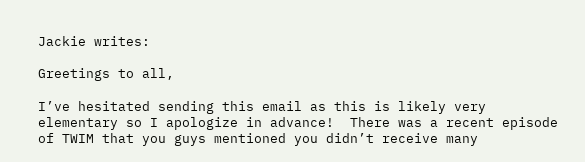Jackie writes:

Greetings to all,

I’ve hesitated sending this email as this is likely very elementary so I apologize in advance!  There was a recent episode of TWIM that you guys mentioned you didn’t receive many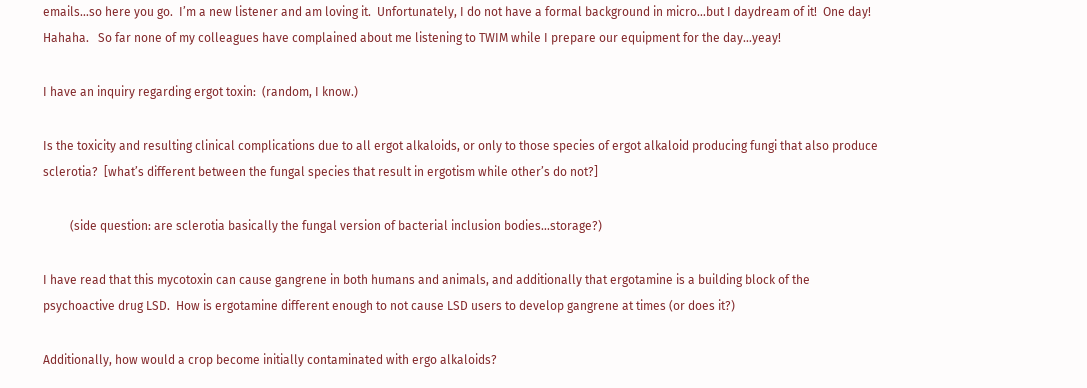emails…so here you go.  I’m a new listener and am loving it.  Unfortunately, I do not have a formal background in micro…but I daydream of it!  One day!  Hahaha.   So far none of my colleagues have complained about me listening to TWIM while I prepare our equipment for the day…yeay!

I have an inquiry regarding ergot toxin:  (random, I know.)

Is the toxicity and resulting clinical complications due to all ergot alkaloids, or only to those species of ergot alkaloid producing fungi that also produce sclerotia?  [what’s different between the fungal species that result in ergotism while other’s do not?]

         (side question: are sclerotia basically the fungal version of bacterial inclusion bodies…storage?)

I have read that this mycotoxin can cause gangrene in both humans and animals, and additionally that ergotamine is a building block of the psychoactive drug LSD.  How is ergotamine different enough to not cause LSD users to develop gangrene at times (or does it?)

Additionally, how would a crop become initially contaminated with ergo alkaloids?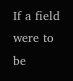If a field were to be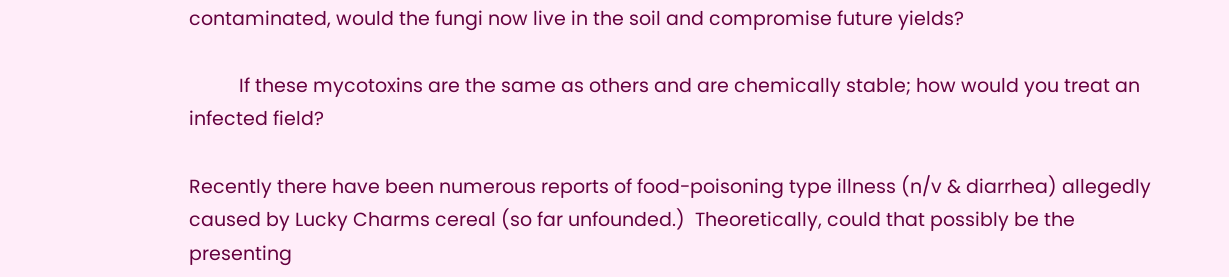contaminated, would the fungi now live in the soil and compromise future yields?

          If these mycotoxins are the same as others and are chemically stable; how would you treat an infected field?

Recently there have been numerous reports of food-poisoning type illness (n/v & diarrhea) allegedly caused by Lucky Charms cereal (so far unfounded.)  Theoretically, could that possibly be the presenting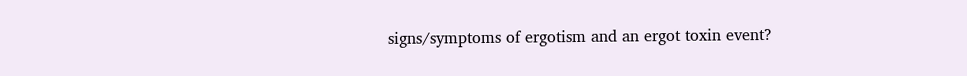signs/symptoms of ergotism and an ergot toxin event?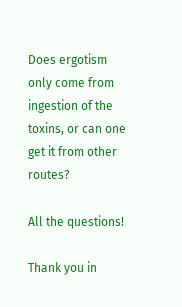Does ergotism only come from ingestion of the toxins, or can one get it from other routes?

All the questions!

Thank you in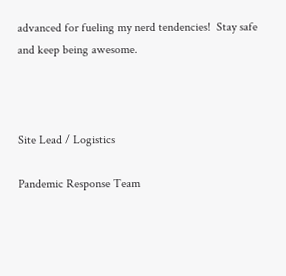advanced for fueling my nerd tendencies!  Stay safe and keep being awesome.



Site Lead / Logistics

Pandemic Response Team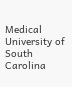Medical University of South Carolina